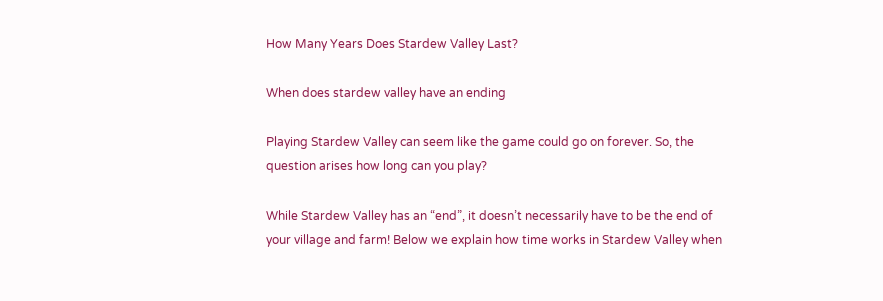How Many Years Does Stardew Valley Last?

When does stardew valley have an ending

Playing Stardew Valley can seem like the game could go on forever. So, the question arises how long can you play?

While Stardew Valley has an “end”, it doesn’t necessarily have to be the end of your village and farm! Below we explain how time works in Stardew Valley when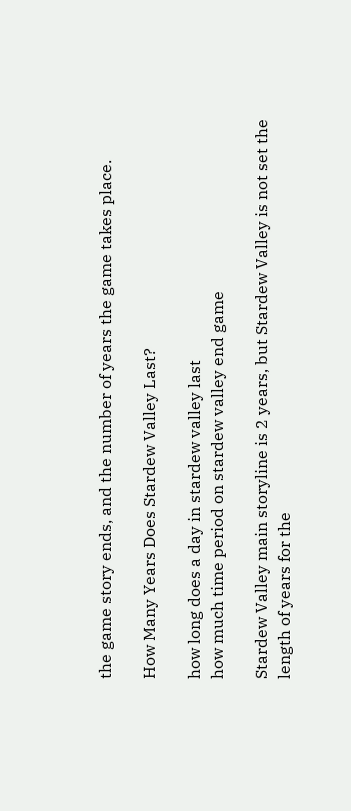the game story ends, and the number of years the game takes place.

How Many Years Does Stardew Valley Last?

how long does a day in stardew valley last
how much time period on stardew valley end game

Stardew Valley main storyline is 2 years, but Stardew Valley is not set the length of years for the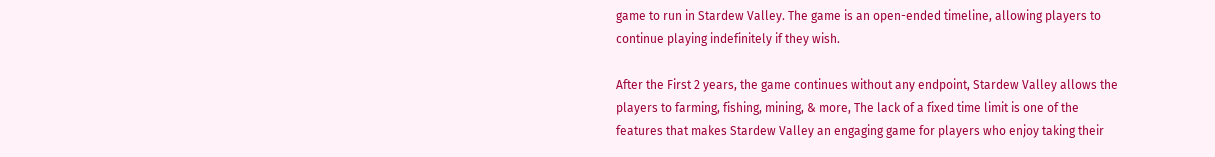game to run in Stardew Valley. The game is an open-ended timeline, allowing players to continue playing indefinitely if they wish.

After the First 2 years, the game continues without any endpoint, Stardew Valley allows the players to farming, fishing, mining, & more, The lack of a fixed time limit is one of the features that makes Stardew Valley an engaging game for players who enjoy taking their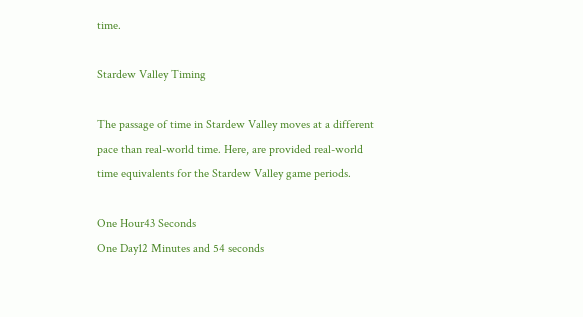time.

Stardew Valley Timing

The passage of time in Stardew Valley moves at a different pace than real-world time. Here, are provided real-world time equivalents for the Stardew Valley game periods.

One Hour43 Seconds
One Day12 Minutes and 54 seconds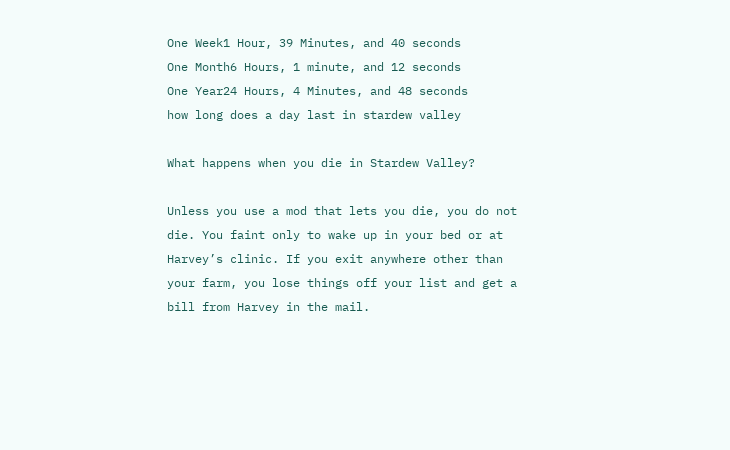One Week1 Hour, 39 Minutes, and 40 seconds
One Month6 Hours, 1 minute, and 12 seconds
One Year24 Hours, 4 Minutes, and 48 seconds
how long does a day last in stardew valley

What happens when you die in Stardew Valley?

Unless you use a mod that lets you die, you do not die. You faint only to wake up in your bed or at Harvey’s clinic. If you exit anywhere other than your farm, you lose things off your list and get a bill from Harvey in the mail.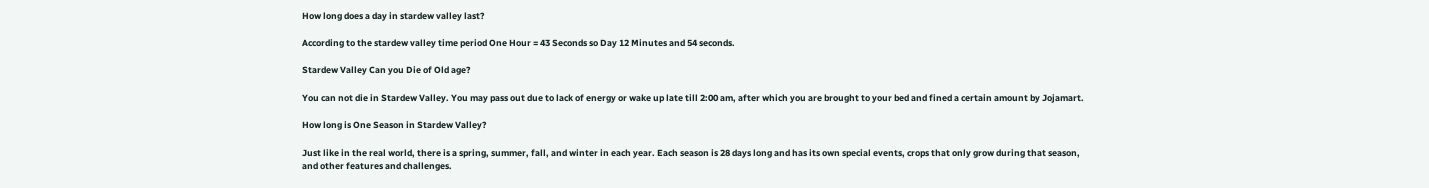How long does a day in stardew valley last?

According to the stardew valley time period One Hour = 43 Seconds so Day 12 Minutes and 54 seconds.

Stardew Valley Can you Die of Old age?

You can not die in Stardew Valley. You may pass out due to lack of energy or wake up late till 2:00 am, after which you are brought to your bed and fined a certain amount by Jojamart.

How long is One Season in Stardew Valley?

Just like in the real world, there is a spring, summer, fall, and winter in each year. Each season is 28 days long and has its own special events, crops that only grow during that season, and other features and challenges.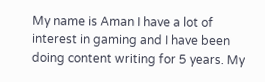My name is Aman I have a lot of interest in gaming and I have been doing content writing for 5 years. My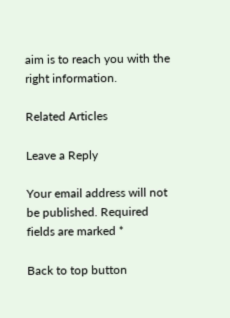aim is to reach you with the right information.

Related Articles

Leave a Reply

Your email address will not be published. Required fields are marked *

Back to top button